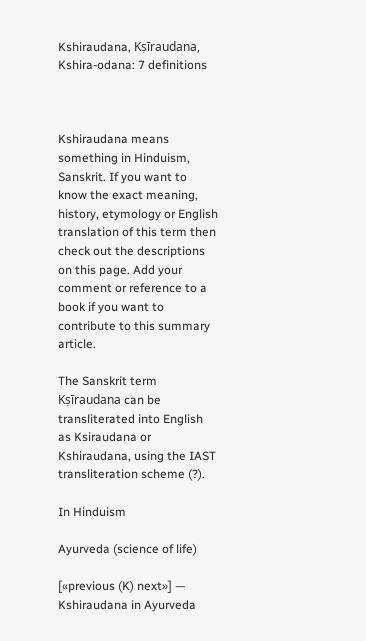Kshiraudana, Kṣīraudana, Kshira-odana: 7 definitions



Kshiraudana means something in Hinduism, Sanskrit. If you want to know the exact meaning, history, etymology or English translation of this term then check out the descriptions on this page. Add your comment or reference to a book if you want to contribute to this summary article.

The Sanskrit term Kṣīraudana can be transliterated into English as Ksiraudana or Kshiraudana, using the IAST transliteration scheme (?).

In Hinduism

Ayurveda (science of life)

[«previous (K) next»] — Kshiraudana in Ayurveda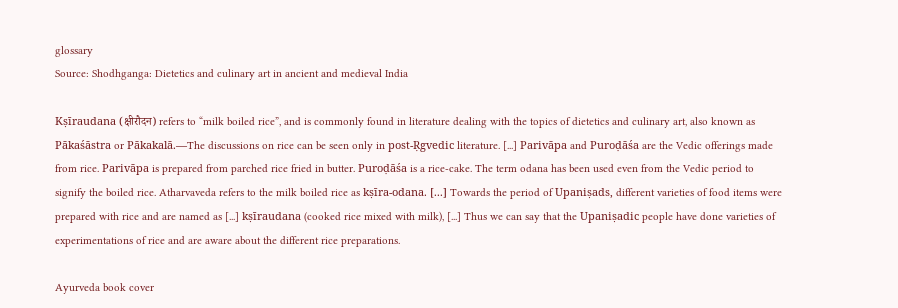glossary
Source: Shodhganga: Dietetics and culinary art in ancient and medieval India

Kṣīraudana (क्षीरौदन) refers to “milk boiled rice”, and is commonly found in literature dealing with the topics of dietetics and culinary art, also known as Pākaśāstra or Pākakalā.—The discussions on rice can be seen only in post-Ṛgvedic literature. [...] Parivāpa and Puroḍāśa are the Vedic offerings made from rice. Parivāpa is prepared from parched rice fried in butter. Puroḍāśa is a rice-cake. The term odana has been used even from the Vedic period to signify the boiled rice. Atharvaveda refers to the milk boiled rice as kṣīra-odana. [...] Towards the period of Upaniṣads, different varieties of food items were prepared with rice and are named as [...] kṣīraudana (cooked rice mixed with milk), [...] Thus we can say that the Upaniṣadic people have done varieties of experimentations of rice and are aware about the different rice preparations.

Ayurveda book cover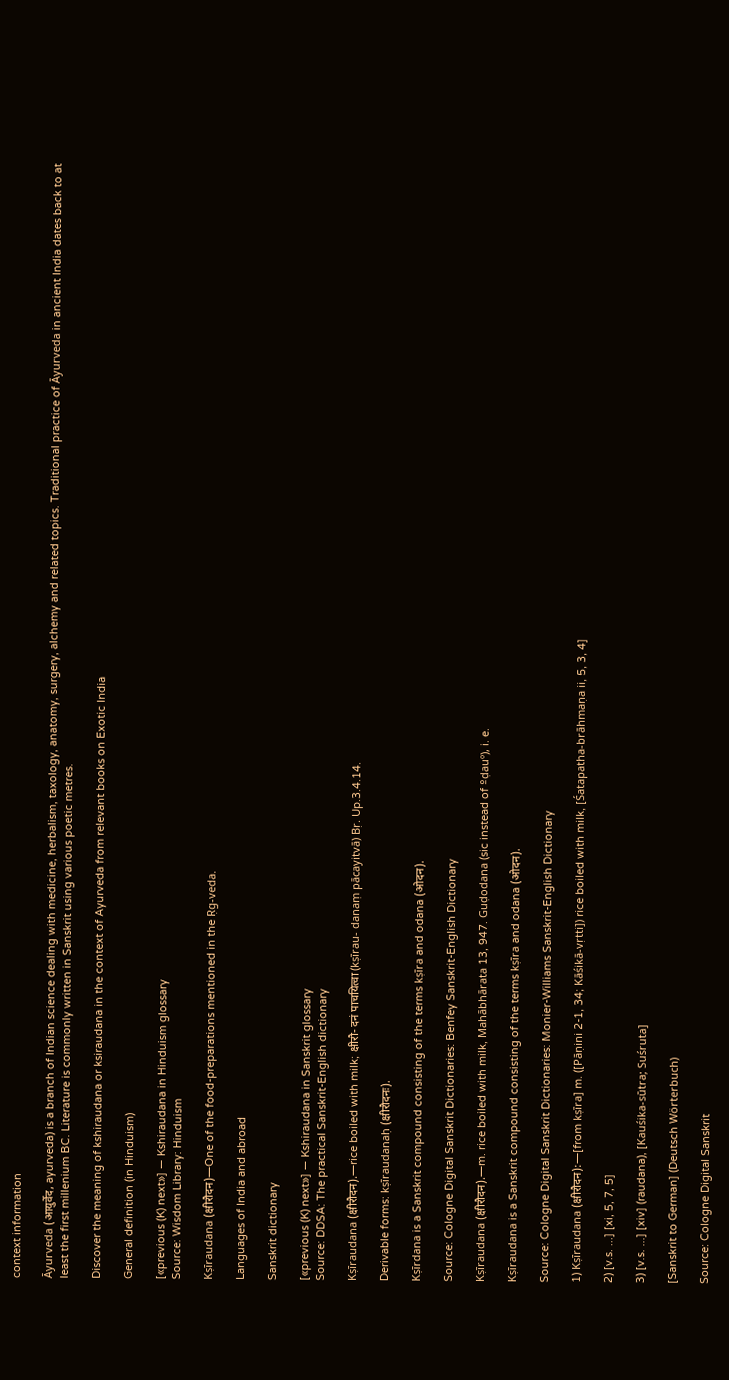context information

Āyurveda (आयुर्वेद, ayurveda) is a branch of Indian science dealing with medicine, herbalism, taxology, anatomy, surgery, alchemy and related topics. Traditional practice of Āyurveda in ancient India dates back to at least the first millenium BC. Literature is commonly written in Sanskrit using various poetic metres.

Discover the meaning of kshiraudana or ksiraudana in the context of Ayurveda from relevant books on Exotic India

General definition (in Hinduism)

[«previous (K) next»] — Kshiraudana in Hinduism glossary
Source: Wisdom Library: Hinduism

Kṣīraudana (क्षीरौदन)—One of the food-preparations mentioned in the Ṛg-veda.

Languages of India and abroad

Sanskrit dictionary

[«previous (K) next»] — Kshiraudana in Sanskrit glossary
Source: DDSA: The practical Sanskrit-English dictionary

Kṣīraudana (क्षीरौदन).—rice boiled with milk; क्षीरौ- दनं पाचयित्वा (kṣīrau- danaṃ pācayitvā) Bṛ. Up.3.4.14.

Derivable forms: kṣīraudanaḥ (क्षीरौदनः).

Kṣīrdana is a Sanskrit compound consisting of the terms kṣīra and odana (ओदन).

Source: Cologne Digital Sanskrit Dictionaries: Benfey Sanskrit-English Dictionary

Kṣīraudana (क्षीरौदन).—m. rice boiled with milk, Mahābhārata 13, 947. Guḍodana (sic instead of ºḍauº), i. e.

Kṣīraudana is a Sanskrit compound consisting of the terms kṣīra and odana (ओदन).

Source: Cologne Digital Sanskrit Dictionaries: Monier-Williams Sanskrit-English Dictionary

1) Kṣīraudana (क्षीरौदन):—[from kṣīra] m. ([Pāṇini 2-1, 34; Kāśikā-vṛtti]) rice boiled with milk, [Śatapatha-brāhmaṇa ii, 5, 3, 4]

2) [v.s. ...] [xi, 5, 7, 5]

3) [v.s. ...] [xiv] (raudana), [Kauśika-sūtra; Suśruta]

[Sanskrit to German] (Deutsch Wörterbuch)

Source: Cologne Digital Sanskrit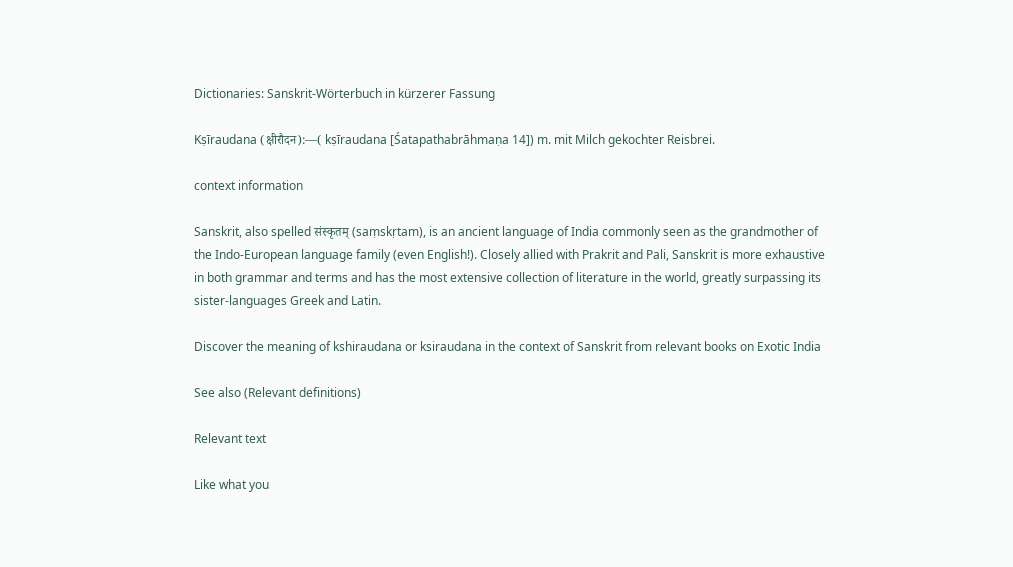Dictionaries: Sanskrit-Wörterbuch in kürzerer Fassung

Kṣīraudana (क्षीरौदन):—( kṣīraudana [Śatapathabrāhmaṇa 14]) m. mit Milch gekochter Reisbrei.

context information

Sanskrit, also spelled संस्कृतम् (saṃskṛtam), is an ancient language of India commonly seen as the grandmother of the Indo-European language family (even English!). Closely allied with Prakrit and Pali, Sanskrit is more exhaustive in both grammar and terms and has the most extensive collection of literature in the world, greatly surpassing its sister-languages Greek and Latin.

Discover the meaning of kshiraudana or ksiraudana in the context of Sanskrit from relevant books on Exotic India

See also (Relevant definitions)

Relevant text

Like what you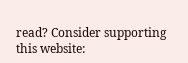read? Consider supporting this website: